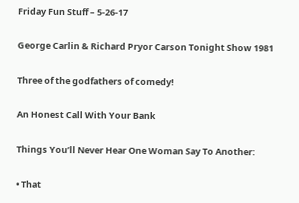Friday Fun Stuff – 5-26-17

George Carlin & Richard Pryor Carson Tonight Show 1981

Three of the godfathers of comedy!

An Honest Call With Your Bank

Things You’ll Never Hear One Woman Say To Another:

• That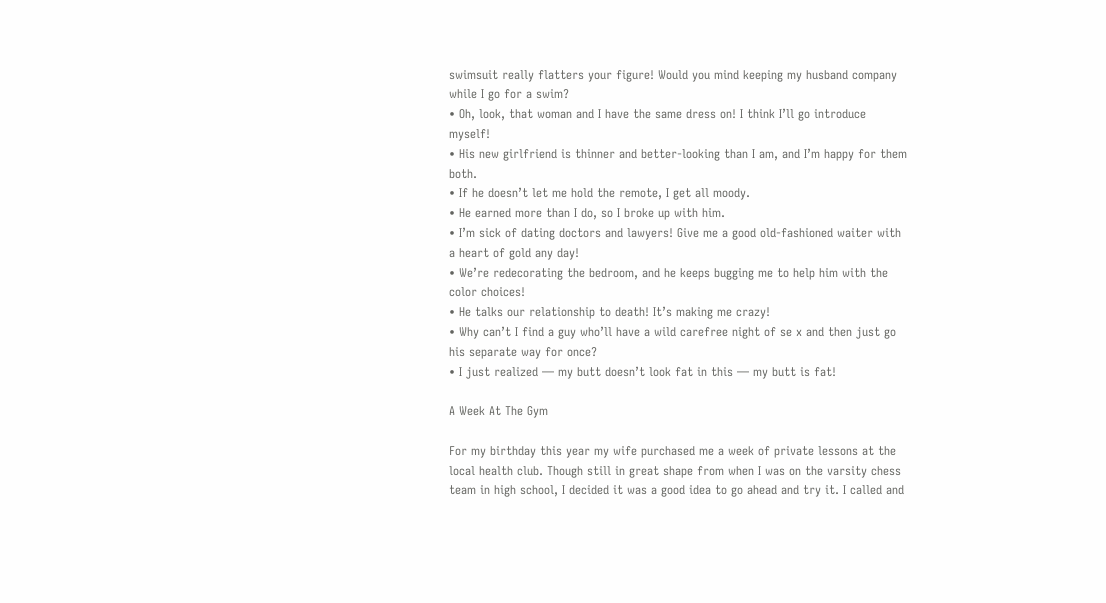swimsuit really flatters your figure! Would you mind keeping my husband company while I go for a swim?
• Oh, look, that woman and I have the same dress on! I think I’ll go introduce myself!
• His new girlfriend is thinner and better-looking than I am, and I’m happy for them both.
• If he doesn’t let me hold the remote, I get all moody.
• He earned more than I do, so I broke up with him.
• I’m sick of dating doctors and lawyers! Give me a good old-fashioned waiter with a heart of gold any day!
• We’re redecorating the bedroom, and he keeps bugging me to help him with the color choices!
• He talks our relationship to death! It’s making me crazy!
• Why can’t I find a guy who’ll have a wild carefree night of se x and then just go his separate way for once?
• I just realized — my butt doesn’t look fat in this — my butt is fat!

A Week At The Gym

For my birthday this year my wife purchased me a week of private lessons at the local health club. Though still in great shape from when I was on the varsity chess team in high school, I decided it was a good idea to go ahead and try it. I called and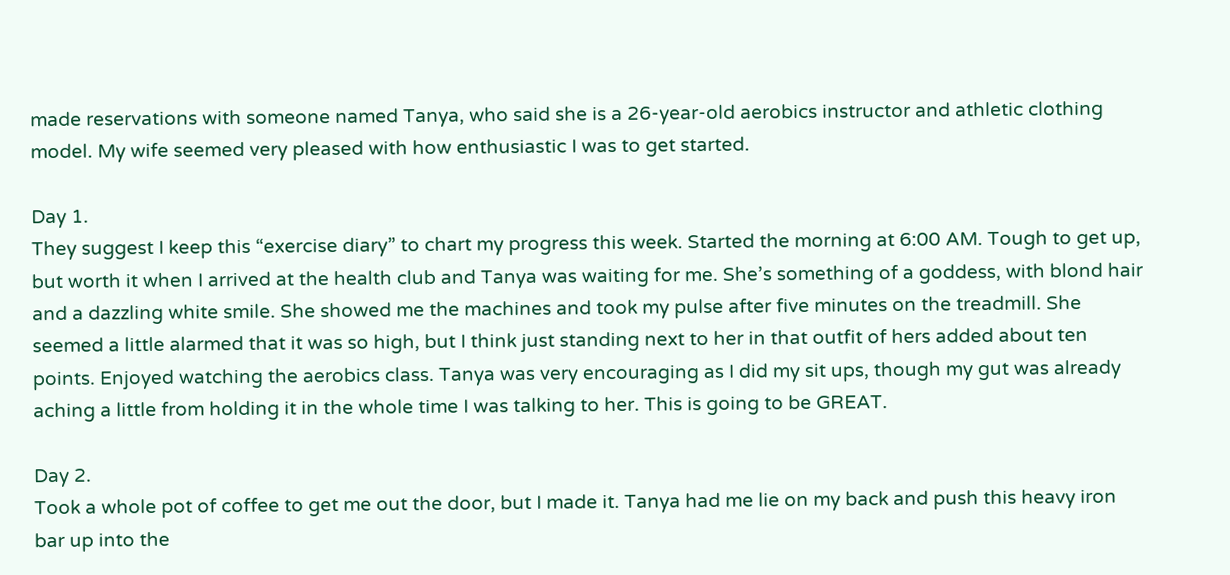made reservations with someone named Tanya, who said she is a 26-year-old aerobics instructor and athletic clothing model. My wife seemed very pleased with how enthusiastic I was to get started.

Day 1.
They suggest I keep this “exercise diary” to chart my progress this week. Started the morning at 6:00 AM. Tough to get up, but worth it when I arrived at the health club and Tanya was waiting for me. She’s something of a goddess, with blond hair and a dazzling white smile. She showed me the machines and took my pulse after five minutes on the treadmill. She seemed a little alarmed that it was so high, but I think just standing next to her in that outfit of hers added about ten points. Enjoyed watching the aerobics class. Tanya was very encouraging as I did my sit ups, though my gut was already aching a little from holding it in the whole time I was talking to her. This is going to be GREAT.

Day 2.
Took a whole pot of coffee to get me out the door, but I made it. Tanya had me lie on my back and push this heavy iron bar up into the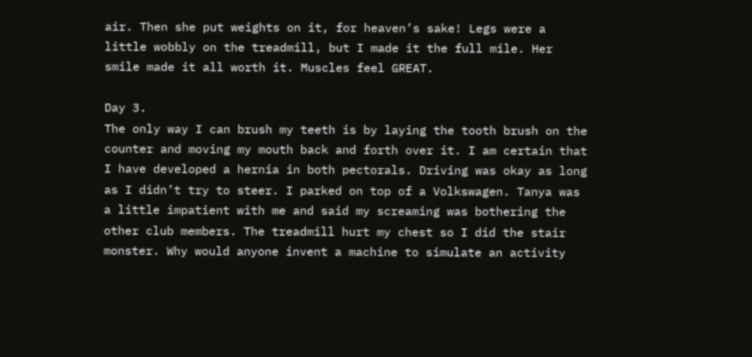air. Then she put weights on it, for heaven’s sake! Legs were a little wobbly on the treadmill, but I made it the full mile. Her smile made it all worth it. Muscles feel GREAT.

Day 3.
The only way I can brush my teeth is by laying the tooth brush on the counter and moving my mouth back and forth over it. I am certain that I have developed a hernia in both pectorals. Driving was okay as long as I didn’t try to steer. I parked on top of a Volkswagen. Tanya was a little impatient with me and said my screaming was bothering the other club members. The treadmill hurt my chest so I did the stair monster. Why would anyone invent a machine to simulate an activity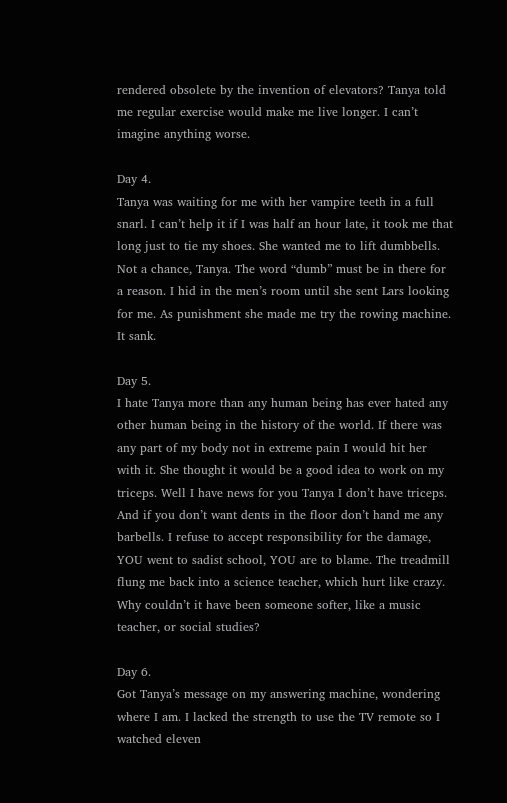rendered obsolete by the invention of elevators? Tanya told me regular exercise would make me live longer. I can’t imagine anything worse.

Day 4.
Tanya was waiting for me with her vampire teeth in a full snarl. I can’t help it if I was half an hour late, it took me that long just to tie my shoes. She wanted me to lift dumbbells. Not a chance, Tanya. The word “dumb” must be in there for a reason. I hid in the men’s room until she sent Lars looking for me. As punishment she made me try the rowing machine. It sank.

Day 5.
I hate Tanya more than any human being has ever hated any other human being in the history of the world. If there was any part of my body not in extreme pain I would hit her with it. She thought it would be a good idea to work on my triceps. Well I have news for you Tanya I don’t have triceps. And if you don’t want dents in the floor don’t hand me any barbells. I refuse to accept responsibility for the damage, YOU went to sadist school, YOU are to blame. The treadmill flung me back into a science teacher, which hurt like crazy. Why couldn’t it have been someone softer, like a music teacher, or social studies?

Day 6.
Got Tanya’s message on my answering machine, wondering where I am. I lacked the strength to use the TV remote so I watched eleven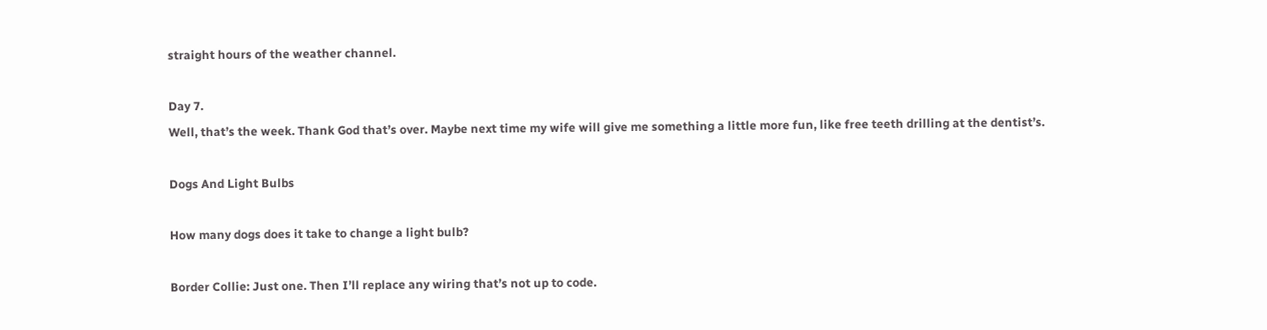straight hours of the weather channel.

Day 7.
Well, that’s the week. Thank God that’s over. Maybe next time my wife will give me something a little more fun, like free teeth drilling at the dentist’s.

Dogs And Light Bulbs

How many dogs does it take to change a light bulb?

Border Collie: Just one. Then I’ll replace any wiring that’s not up to code.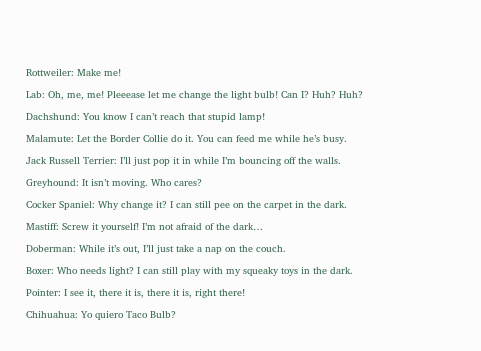Rottweiler: Make me!

Lab: Oh, me, me! Pleeease let me change the light bulb! Can I? Huh? Huh?

Dachshund: You know I can’t reach that stupid lamp!

Malamute: Let the Border Collie do it. You can feed me while he’s busy.

Jack Russell Terrier: I’ll just pop it in while I’m bouncing off the walls.

Greyhound: It isn’t moving. Who cares?

Cocker Spaniel: Why change it? I can still pee on the carpet in the dark.

Mastiff: Screw it yourself! I’m not afraid of the dark…

Doberman: While it’s out, I’ll just take a nap on the couch.

Boxer: Who needs light? I can still play with my squeaky toys in the dark.

Pointer: I see it, there it is, there it is, right there!

Chihuahua: Yo quiero Taco Bulb?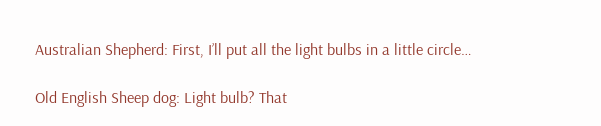Australian Shepherd: First, I’ll put all the light bulbs in a little circle…

Old English Sheep dog: Light bulb? That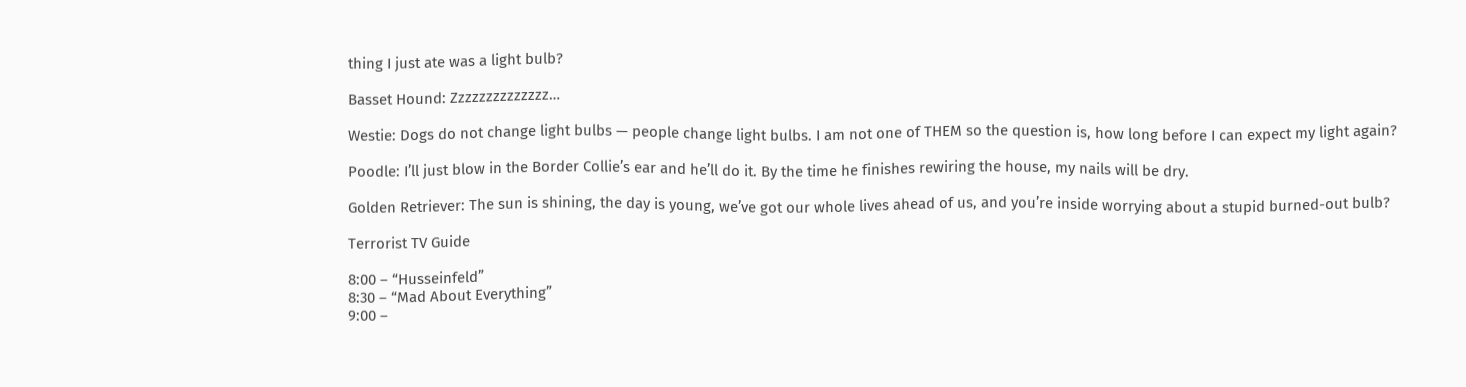thing I just ate was a light bulb?

Basset Hound: Zzzzzzzzzzzzzz…

Westie: Dogs do not change light bulbs — people change light bulbs. I am not one of THEM so the question is, how long before I can expect my light again?

Poodle: I’ll just blow in the Border Collie’s ear and he’ll do it. By the time he finishes rewiring the house, my nails will be dry.

Golden Retriever: The sun is shining, the day is young, we’ve got our whole lives ahead of us, and you’re inside worrying about a stupid burned-out bulb?

Terrorist TV Guide

8:00 – “Husseinfeld”
8:30 – “Mad About Everything”
9:00 –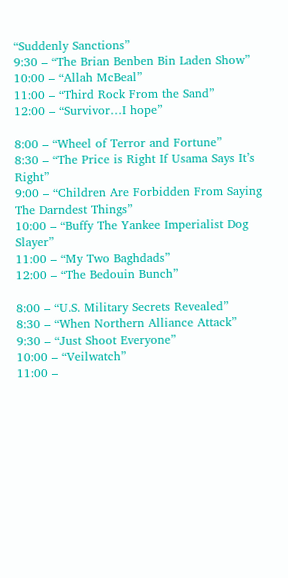“Suddenly Sanctions”
9:30 – “The Brian Benben Bin Laden Show”
10:00 – “Allah McBeal”
11:00 – “Third Rock From the Sand”
12:00 – “Survivor…I hope”

8:00 – “Wheel of Terror and Fortune”
8:30 – “The Price is Right If Usama Says It’s Right”
9:00 – “Children Are Forbidden From Saying The Darndest Things”
10:00 – “Buffy The Yankee Imperialist Dog Slayer”
11:00 – “My Two Baghdads”
12:00 – “The Bedouin Bunch”

8:00 – “U.S. Military Secrets Revealed”
8:30 – “When Northern Alliance Attack”
9:30 – “Just Shoot Everyone”
10:00 – “Veilwatch”
11:00 –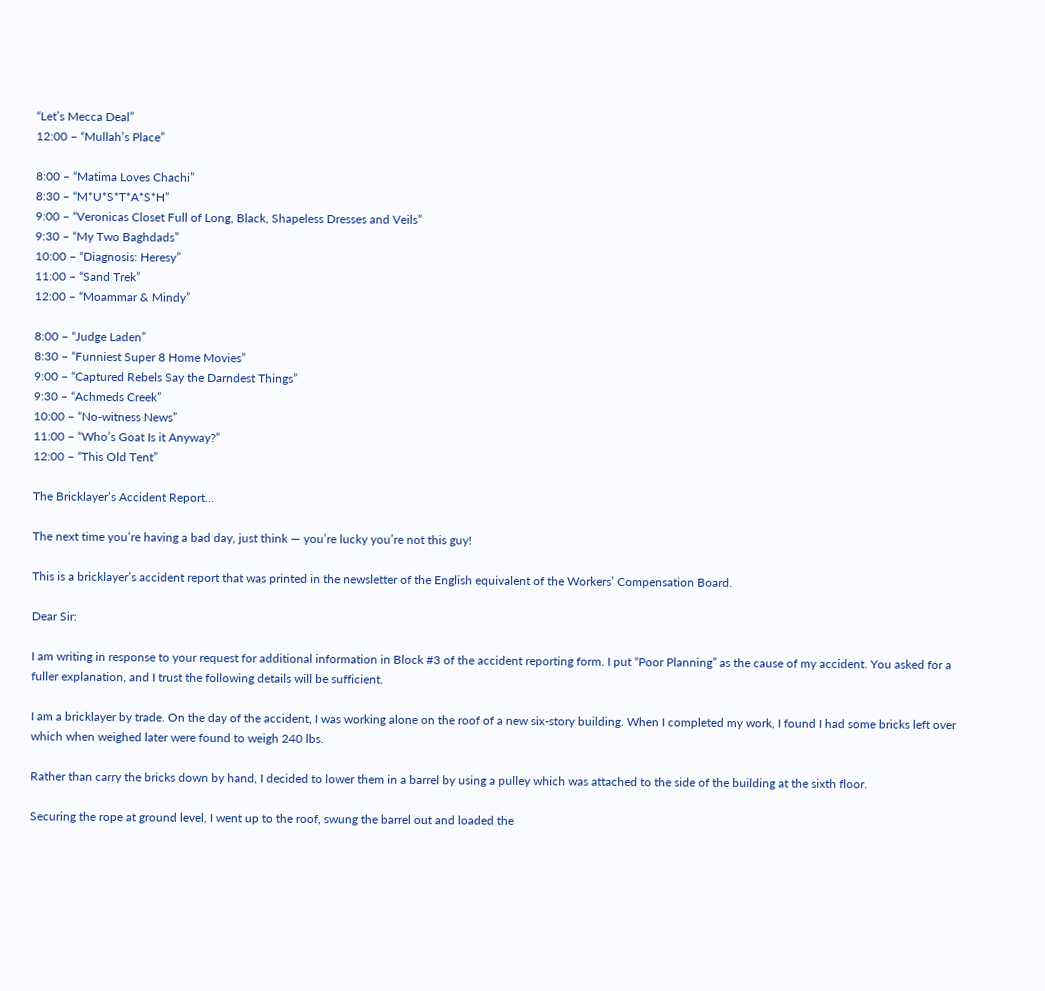“Let’s Mecca Deal”
12:00 – “Mullah’s Place”

8:00 – “Matima Loves Chachi”
8:30 – “M*U*S*T*A*S*H”
9:00 – “Veronicas Closet Full of Long, Black, Shapeless Dresses and Veils”
9:30 – “My Two Baghdads”
10:00 – “Diagnosis: Heresy”
11:00 – “Sand Trek”
12:00 – “Moammar & Mindy”

8:00 – “Judge Laden”
8:30 – “Funniest Super 8 Home Movies”
9:00 – “Captured Rebels Say the Darndest Things”
9:30 – “Achmeds Creek”
10:00 – “No-witness News”
11:00 – “Who’s Goat Is it Anyway?”
12:00 – “This Old Tent”

The Bricklayer’s Accident Report…

The next time you’re having a bad day, just think — you’re lucky you’re not this guy!

This is a bricklayer’s accident report that was printed in the newsletter of the English equivalent of the Workers’ Compensation Board.

Dear Sir:

I am writing in response to your request for additional information in Block #3 of the accident reporting form. I put “Poor Planning” as the cause of my accident. You asked for a fuller explanation, and I trust the following details will be sufficient.

I am a bricklayer by trade. On the day of the accident, I was working alone on the roof of a new six-story building. When I completed my work, I found I had some bricks left over which when weighed later were found to weigh 240 lbs.

Rather than carry the bricks down by hand, I decided to lower them in a barrel by using a pulley which was attached to the side of the building at the sixth floor.

Securing the rope at ground level, I went up to the roof, swung the barrel out and loaded the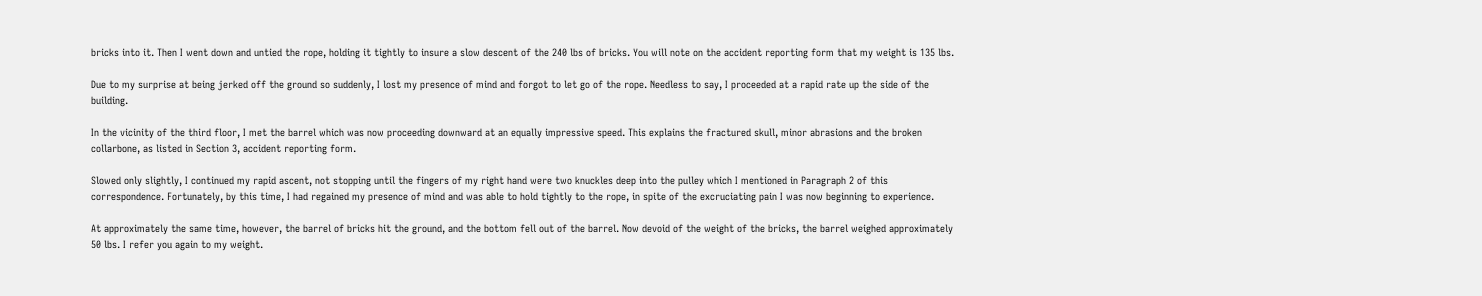bricks into it. Then I went down and untied the rope, holding it tightly to insure a slow descent of the 240 lbs of bricks. You will note on the accident reporting form that my weight is 135 lbs.

Due to my surprise at being jerked off the ground so suddenly, I lost my presence of mind and forgot to let go of the rope. Needless to say, I proceeded at a rapid rate up the side of the building.

In the vicinity of the third floor, I met the barrel which was now proceeding downward at an equally impressive speed. This explains the fractured skull, minor abrasions and the broken collarbone, as listed in Section 3, accident reporting form.

Slowed only slightly, I continued my rapid ascent, not stopping until the fingers of my right hand were two knuckles deep into the pulley which I mentioned in Paragraph 2 of this correspondence. Fortunately, by this time, I had regained my presence of mind and was able to hold tightly to the rope, in spite of the excruciating pain I was now beginning to experience.

At approximately the same time, however, the barrel of bricks hit the ground, and the bottom fell out of the barrel. Now devoid of the weight of the bricks, the barrel weighed approximately 50 lbs. I refer you again to my weight.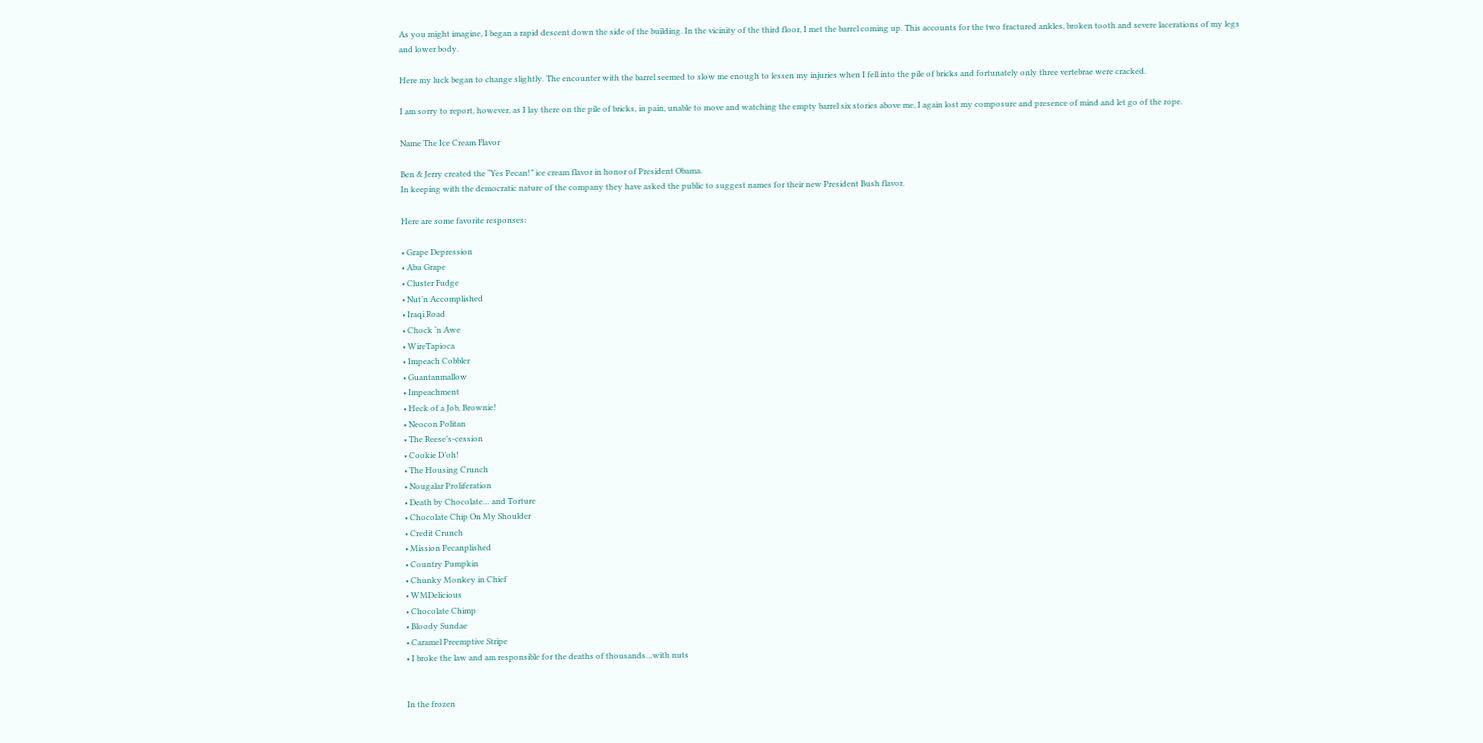As you might imagine, I began a rapid descent down the side of the building. In the vicinity of the third floor, I met the barrel coming up. This accounts for the two fractured ankles, broken tooth and severe lacerations of my legs and lower body.

Here my luck began to change slightly. The encounter with the barrel seemed to slow me enough to lessen my injuries when I fell into the pile of bricks and fortunately only three vertebrae were cracked.

I am sorry to report, however, as I lay there on the pile of bricks, in pain, unable to move and watching the empty barrel six stories above me, I again lost my composure and presence of mind and let go of the rope.

Name The Ice Cream Flavor

Ben & Jerry created the “Yes Pecan!” ice cream flavor in honor of President Obama.
In keeping with the democratic nature of the company they have asked the public to suggest names for their new President Bush flavor.

Here are some favorite responses:

• Grape Depression
• Abu Grape
• Cluster Fudge
• Nut’n Accomplished
• Iraqi Road
• Chock ‘n Awe
• WireTapioca
• Impeach Cobbler
• Guantanmallow
• Impeachment
• Heck of a Job, Brownie!
• Neocon Politan
• The Reese’s-cession
• Cookie D’oh!
• The Housing Crunch
• Nougalar Proliferation
• Death by Chocolate… and Torture
• Chocolate Chip On My Shoulder
• Credit Crunch
• Mission Pecanplished
• Country Pumpkin
• Chunky Monkey in Chief
• WMDelicious
• Chocolate Chimp
• Bloody Sundae
• Caramel Preemptive Stripe
• I broke the law and am responsible for the deaths of thousands…with nuts


In the frozen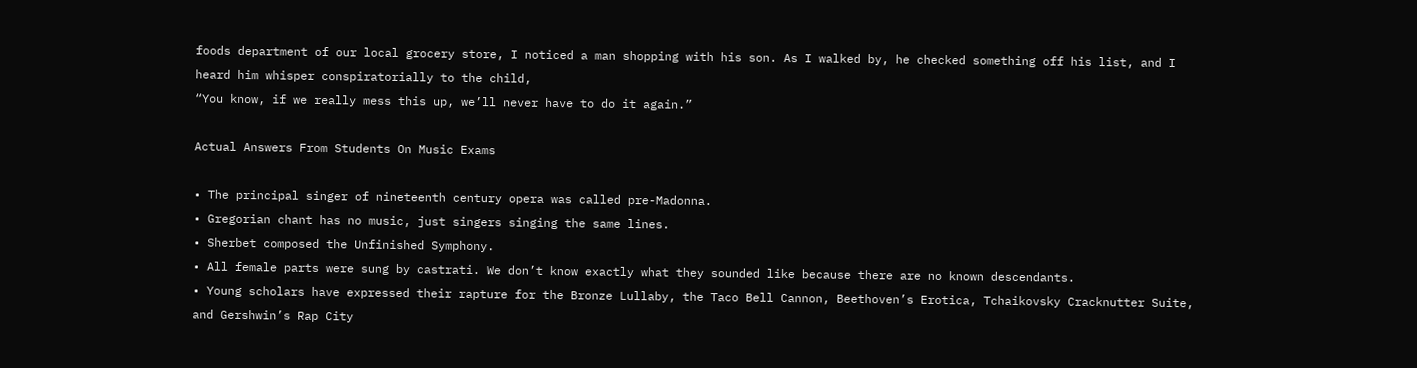foods department of our local grocery store, I noticed a man shopping with his son. As I walked by, he checked something off his list, and I heard him whisper conspiratorially to the child,
“You know, if we really mess this up, we’ll never have to do it again.”

Actual Answers From Students On Music Exams

• The principal singer of nineteenth century opera was called pre-Madonna.
• Gregorian chant has no music, just singers singing the same lines.
• Sherbet composed the Unfinished Symphony.
• All female parts were sung by castrati. We don’t know exactly what they sounded like because there are no known descendants.
• Young scholars have expressed their rapture for the Bronze Lullaby, the Taco Bell Cannon, Beethoven’s Erotica, Tchaikovsky Cracknutter Suite, and Gershwin’s Rap City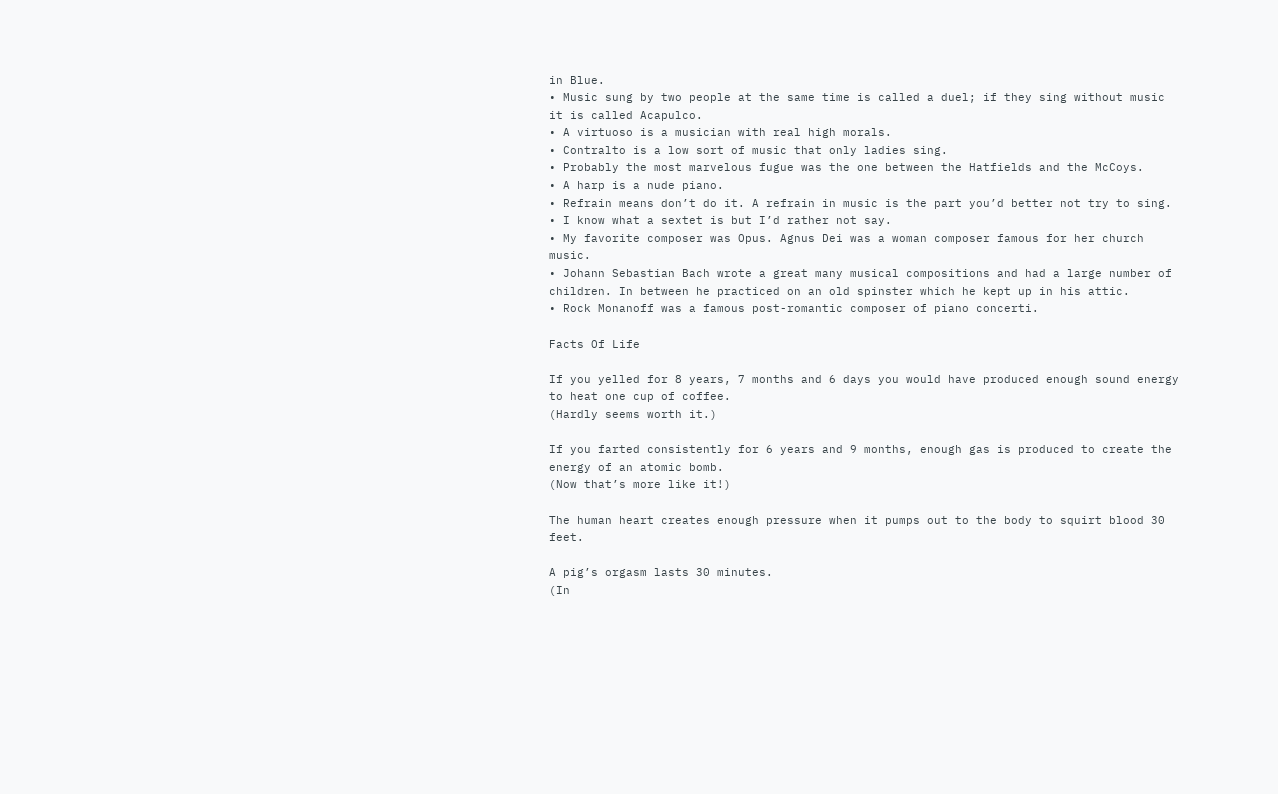in Blue.
• Music sung by two people at the same time is called a duel; if they sing without music it is called Acapulco.
• A virtuoso is a musician with real high morals.
• Contralto is a low sort of music that only ladies sing.
• Probably the most marvelous fugue was the one between the Hatfields and the McCoys.
• A harp is a nude piano.
• Refrain means don’t do it. A refrain in music is the part you’d better not try to sing.
• I know what a sextet is but I’d rather not say.
• My favorite composer was Opus. Agnus Dei was a woman composer famous for her church music.
• Johann Sebastian Bach wrote a great many musical compositions and had a large number of children. In between he practiced on an old spinster which he kept up in his attic.
• Rock Monanoff was a famous post-romantic composer of piano concerti.

Facts Of Life

If you yelled for 8 years, 7 months and 6 days you would have produced enough sound energy to heat one cup of coffee.
(Hardly seems worth it.)

If you farted consistently for 6 years and 9 months, enough gas is produced to create the energy of an atomic bomb.
(Now that’s more like it!)

The human heart creates enough pressure when it pumps out to the body to squirt blood 30 feet.

A pig’s orgasm lasts 30 minutes.
(In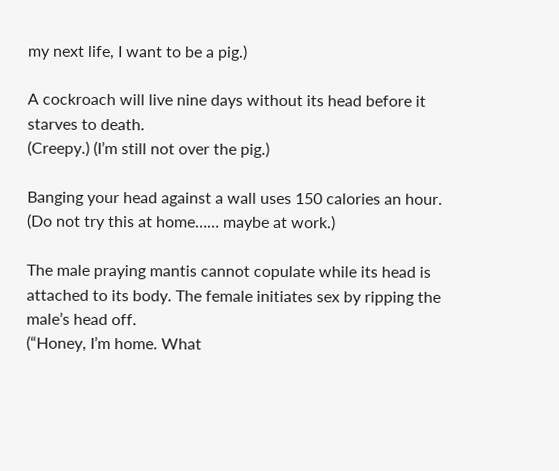my next life, I want to be a pig.)

A cockroach will live nine days without its head before it starves to death.
(Creepy.) (I’m still not over the pig.)

Banging your head against a wall uses 150 calories an hour.
(Do not try this at home…… maybe at work.)

The male praying mantis cannot copulate while its head is attached to its body. The female initiates sex by ripping the male’s head off.
(“Honey, I’m home. What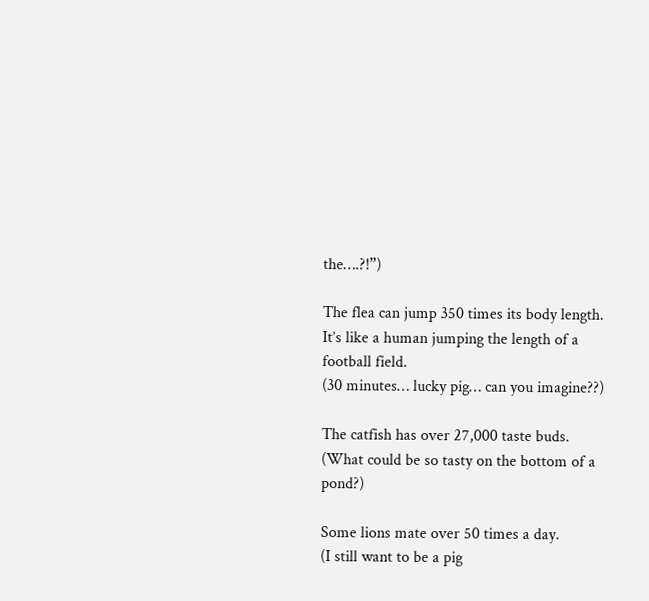the….?!”)

The flea can jump 350 times its body length. It’s like a human jumping the length of a football field.
(30 minutes… lucky pig… can you imagine??)

The catfish has over 27,000 taste buds.
(What could be so tasty on the bottom of a pond?)

Some lions mate over 50 times a day.
(I still want to be a pig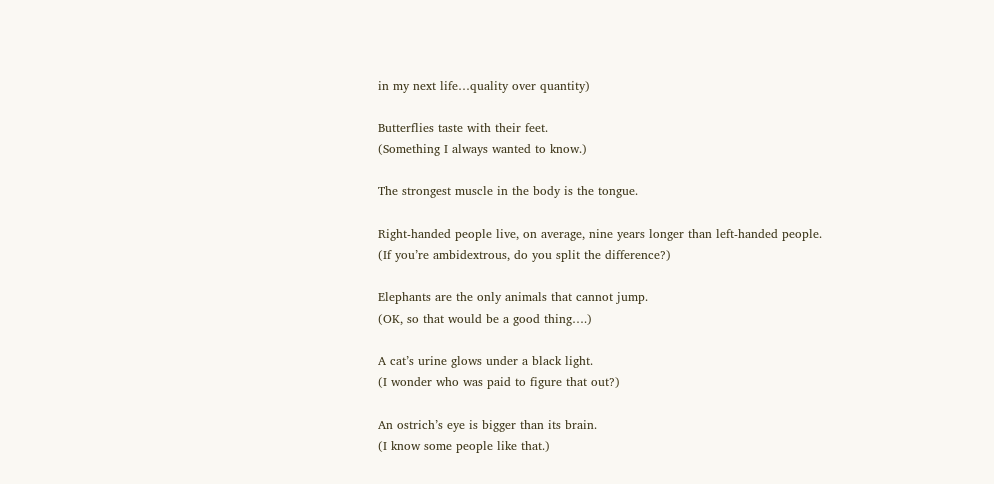in my next life…quality over quantity)

Butterflies taste with their feet.
(Something I always wanted to know.)

The strongest muscle in the body is the tongue.

Right-handed people live, on average, nine years longer than left-handed people.
(If you’re ambidextrous, do you split the difference?)

Elephants are the only animals that cannot jump.
(OK, so that would be a good thing….)

A cat’s urine glows under a black light.
(I wonder who was paid to figure that out?)

An ostrich’s eye is bigger than its brain.
(I know some people like that.)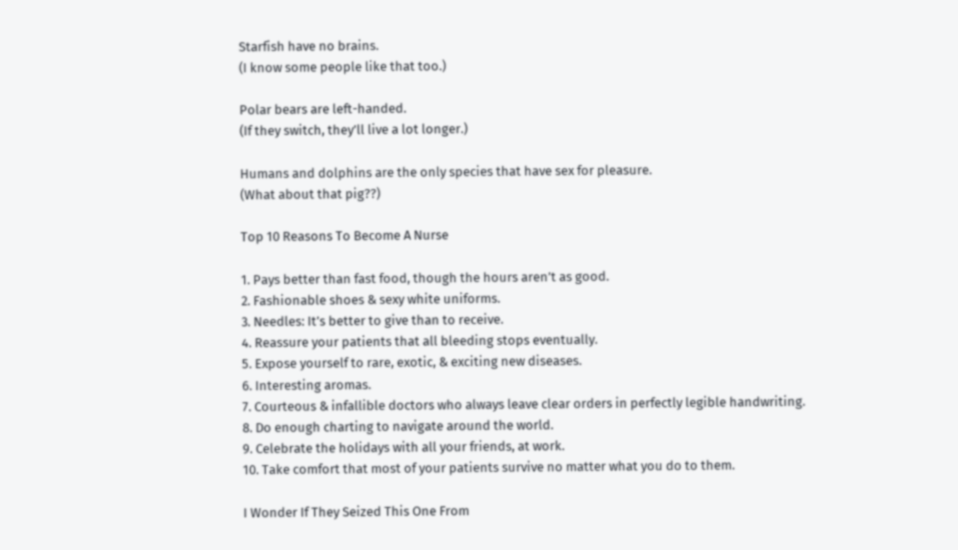Starfish have no brains.
(I know some people like that too.)

Polar bears are left-handed.
(If they switch, they’ll live a lot longer.)

Humans and dolphins are the only species that have sex for pleasure.
(What about that pig??)

Top 10 Reasons To Become A Nurse

1. Pays better than fast food, though the hours aren’t as good.
2. Fashionable shoes & sexy white uniforms.
3. Needles: It’s better to give than to receive.
4. Reassure your patients that all bleeding stops eventually.
5. Expose yourself to rare, exotic, & exciting new diseases.
6. Interesting aromas.
7. Courteous & infallible doctors who always leave clear orders in perfectly legible handwriting.
8. Do enough charting to navigate around the world.
9. Celebrate the holidays with all your friends, at work.
10. Take comfort that most of your patients survive no matter what you do to them.

I Wonder If They Seized This One From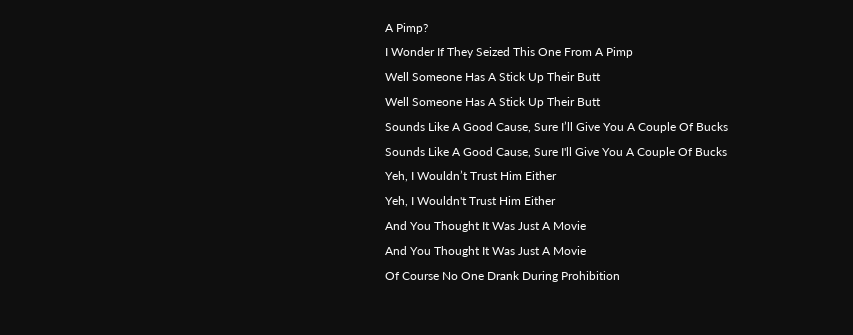A Pimp?
I Wonder If They Seized This One From A Pimp
Well Someone Has A Stick Up Their Butt
Well Someone Has A Stick Up Their Butt
Sounds Like A Good Cause, Sure I’ll Give You A Couple Of Bucks
Sounds Like A Good Cause, Sure I'll Give You A Couple Of Bucks
Yeh, I Wouldn’t Trust Him Either
Yeh, I Wouldn't Trust Him Either
And You Thought It Was Just A Movie
And You Thought It Was Just A Movie
Of Course No One Drank During Prohibition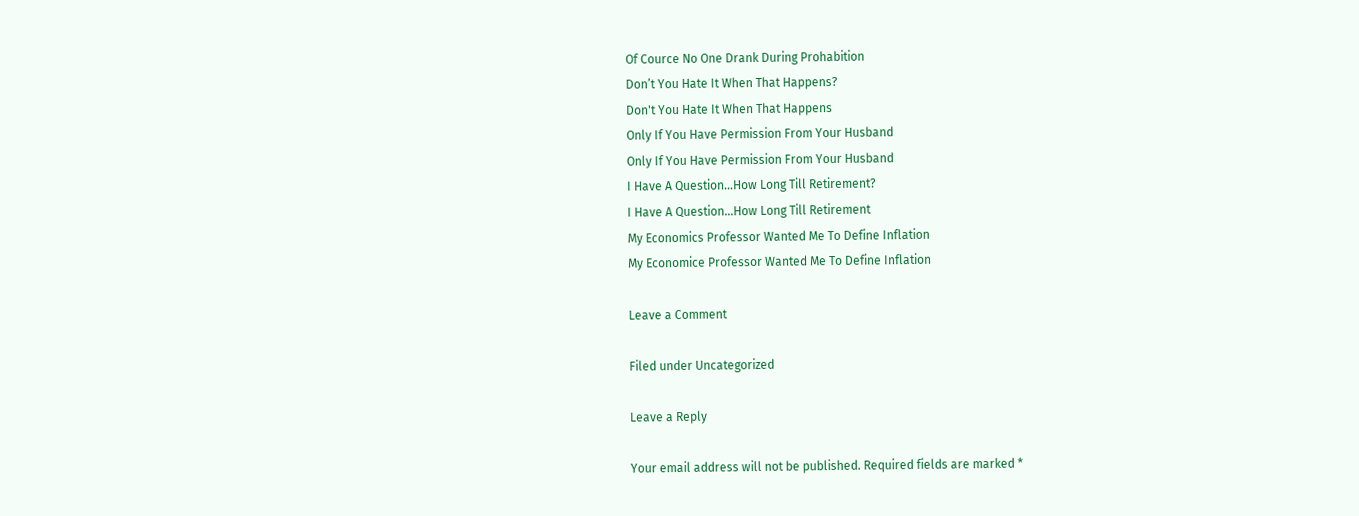Of Cource No One Drank During Prohabition
Don’t You Hate It When That Happens?
Don't You Hate It When That Happens
Only If You Have Permission From Your Husband
Only If You Have Permission From Your Husband
I Have A Question…How Long Till Retirement?
I Have A Question...How Long Till Retirement
My Economics Professor Wanted Me To Define Inflation
My Economice Professor Wanted Me To Define Inflation

Leave a Comment

Filed under Uncategorized

Leave a Reply

Your email address will not be published. Required fields are marked *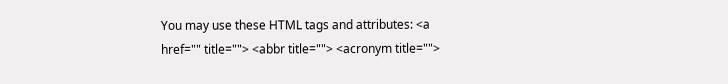You may use these HTML tags and attributes: <a href="" title=""> <abbr title=""> <acronym title="">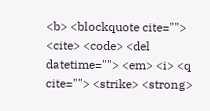<b> <blockquote cite=""> <cite> <code> <del datetime=""> <em> <i> <q cite=""> <strike> <strong>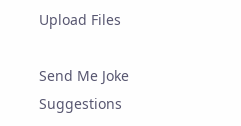Upload Files

Send Me Joke Suggestions